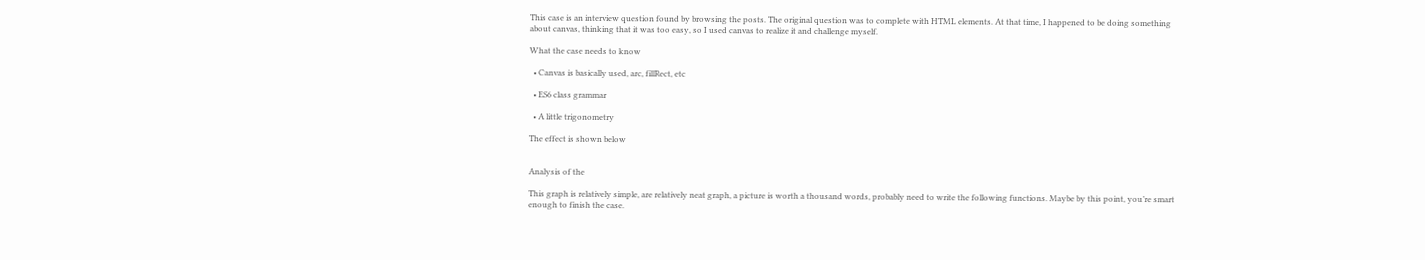This case is an interview question found by browsing the posts. The original question was to complete with HTML elements. At that time, I happened to be doing something about canvas, thinking that it was too easy, so I used canvas to realize it and challenge myself.

What the case needs to know

  • Canvas is basically used, arc, fillRect, etc

  • ES6 class grammar

  • A little trigonometry

The effect is shown below


Analysis of the

This graph is relatively simple, are relatively neat graph, a picture is worth a thousand words, probably need to write the following functions. Maybe by this point, you’re smart enough to finish the case.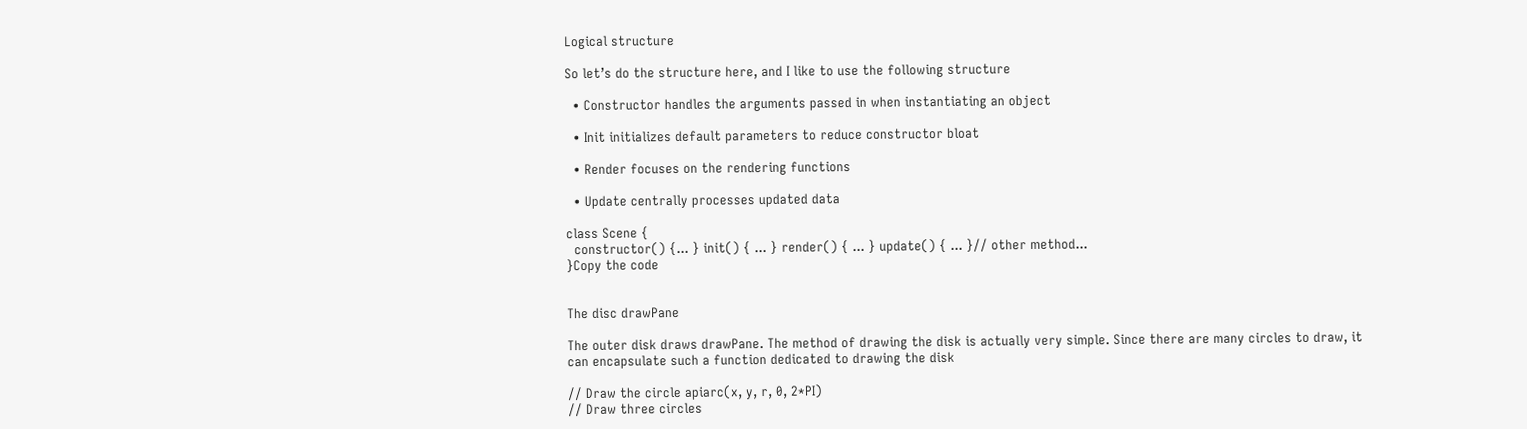Logical structure

So let’s do the structure here, and I like to use the following structure

  • Constructor handles the arguments passed in when instantiating an object

  • Init initializes default parameters to reduce constructor bloat

  • Render focuses on the rendering functions

  • Update centrally processes updated data

class Scene {
  constructor() {... } init() { ... } render() { ... } update() { ... }// other method...
}Copy the code


The disc drawPane

The outer disk draws drawPane. The method of drawing the disk is actually very simple. Since there are many circles to draw, it can encapsulate such a function dedicated to drawing the disk

// Draw the circle apiarc(x, y, r, 0, 2*PI)
// Draw three circles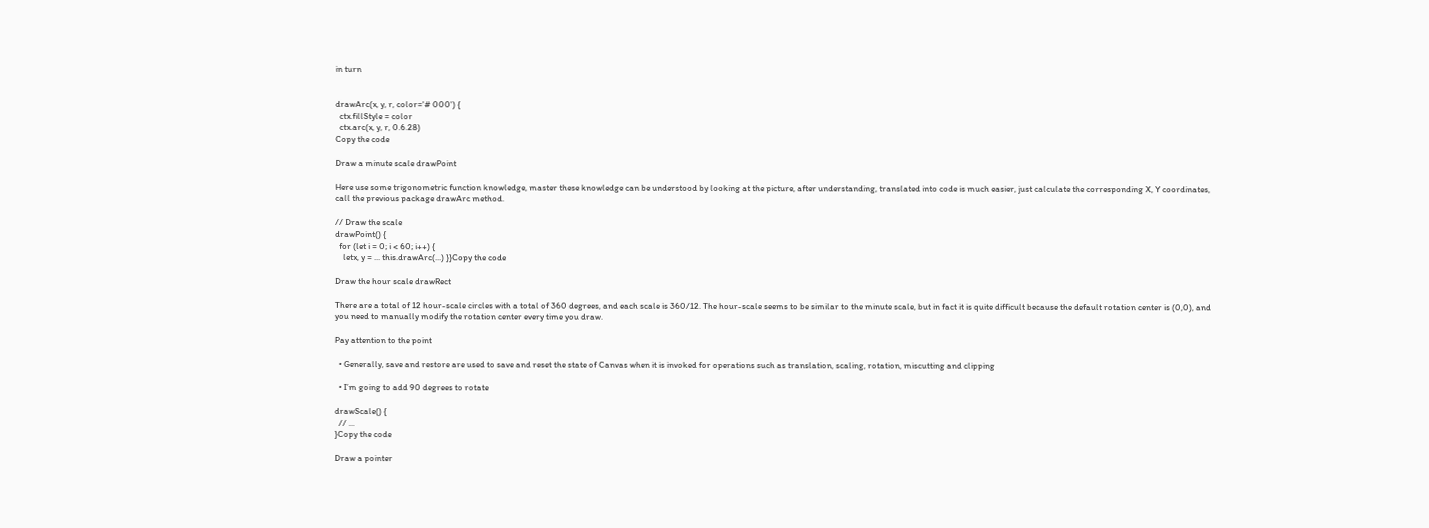in turn


drawArc(x, y, r, color='# 000') {
  ctx.fillStyle = color
  ctx.arc(x, y, r, 0.6.28)
Copy the code

Draw a minute scale drawPoint

Here use some trigonometric function knowledge, master these knowledge can be understood by looking at the picture, after understanding, translated into code is much easier, just calculate the corresponding X, Y coordinates, call the previous package drawArc method.

// Draw the scale
drawPoint() {
  for (let i = 0; i < 60; i++) {
    letx, y = ... this.drawArc(...) }}Copy the code

Draw the hour scale drawRect

There are a total of 12 hour-scale circles with a total of 360 degrees, and each scale is 360/12. The hour-scale seems to be similar to the minute scale, but in fact it is quite difficult because the default rotation center is (0,0), and you need to manually modify the rotation center every time you draw.

Pay attention to the point

  • Generally, save and restore are used to save and reset the state of Canvas when it is invoked for operations such as translation, scaling, rotation, miscutting and clipping

  • I’m going to add 90 degrees to rotate

drawScale() {
  // ...
}Copy the code

Draw a pointer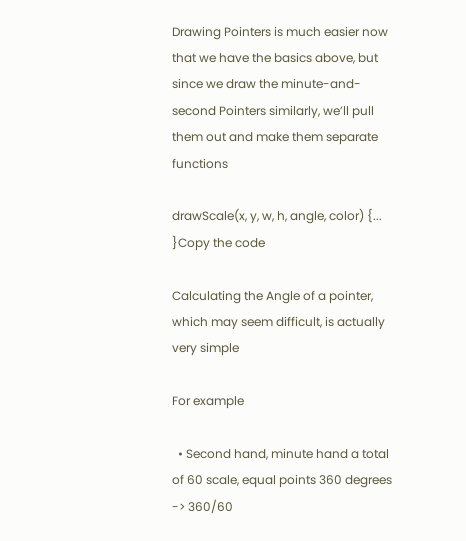Drawing Pointers is much easier now that we have the basics above, but since we draw the minute-and-second Pointers similarly, we’ll pull them out and make them separate functions

drawScale(x, y, w, h, angle, color) {... }Copy the code

Calculating the Angle of a pointer, which may seem difficult, is actually very simple

For example

  • Second hand, minute hand a total of 60 scale, equal points 360 degrees -> 360/60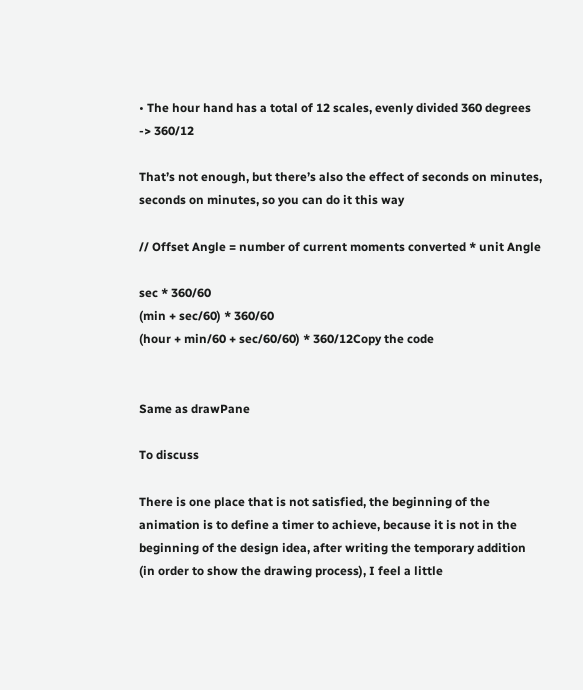• The hour hand has a total of 12 scales, evenly divided 360 degrees -> 360/12

That’s not enough, but there’s also the effect of seconds on minutes, seconds on minutes, so you can do it this way

// Offset Angle = number of current moments converted * unit Angle

sec * 360/60
(min + sec/60) * 360/60
(hour + min/60 + sec/60/60) * 360/12Copy the code


Same as drawPane

To discuss

There is one place that is not satisfied, the beginning of the animation is to define a timer to achieve, because it is not in the beginning of the design idea, after writing the temporary addition (in order to show the drawing process), I feel a little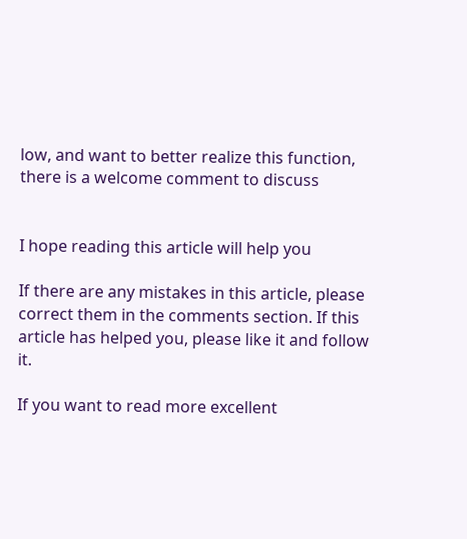low, and want to better realize this function, there is a welcome comment to discuss


I hope reading this article will help you

If there are any mistakes in this article, please correct them in the comments section. If this article has helped you, please like it and follow it.

If you want to read more excellent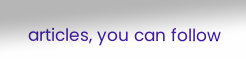articles, you can follow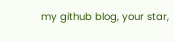my github blog, your star,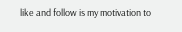like and follow is my motivation to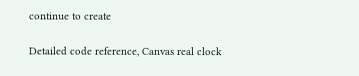continue to create

Detailed code reference, Canvas real clock